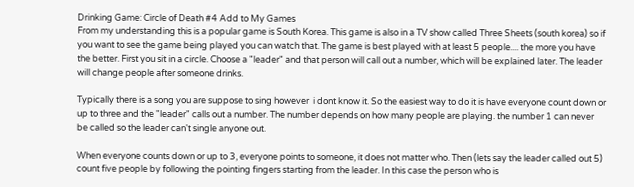Drinking Game: Circle of Death #4 Add to My Games
From my understanding this is a popular game is South Korea. This game is also in a TV show called Three Sheets (south korea) so if you want to see the game being played you can watch that. The game is best played with at least 5 people.... the more you have the better. First you sit in a circle. Choose a "leader" and that person will call out a number, which will be explained later. The leader will change people after someone drinks.

Typically there is a song you are suppose to sing however  i dont know it. So the easiest way to do it is have everyone count down or up to three and the "leader" calls out a number. The number depends on how many people are playing. the number 1 can never be called so the leader can't single anyone out.

When everyone counts down or up to 3, everyone points to someone, it does not matter who. Then (lets say the leader called out 5) count five people by following the pointing fingers starting from the leader. In this case the person who is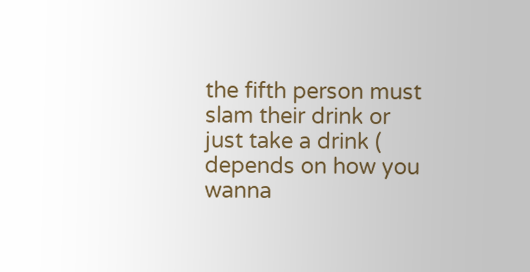the fifth person must slam their drink or just take a drink ( depends on how you wanna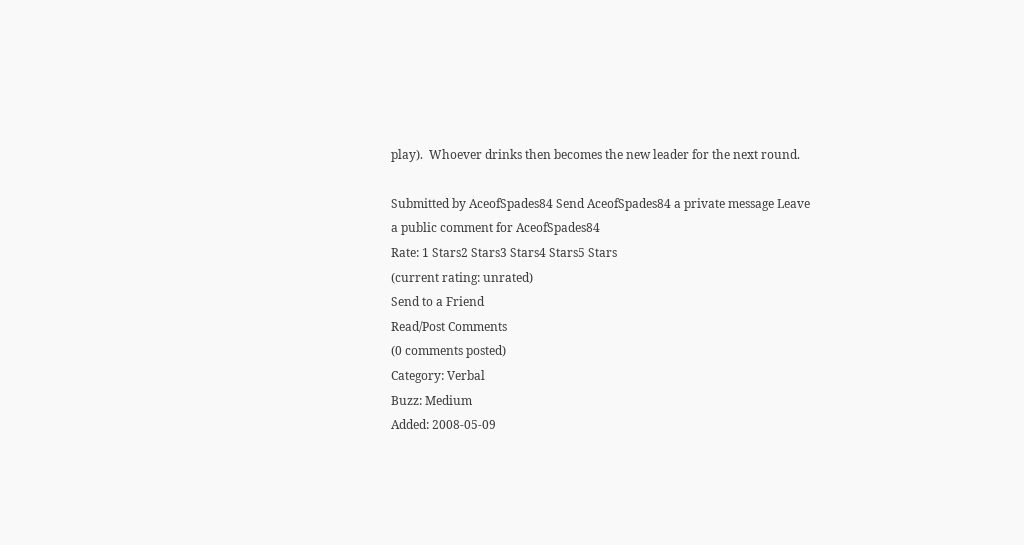play).  Whoever drinks then becomes the new leader for the next round.

Submitted by AceofSpades84 Send AceofSpades84 a private message Leave a public comment for AceofSpades84
Rate: 1 Stars2 Stars3 Stars4 Stars5 Stars
(current rating: unrated)
Send to a Friend
Read/Post Comments
(0 comments posted)
Category: Verbal
Buzz: Medium
Added: 2008-05-09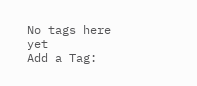No tags here yet
Add a Tag: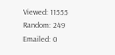Viewed: 11555
Random: 249
Emailed: 0